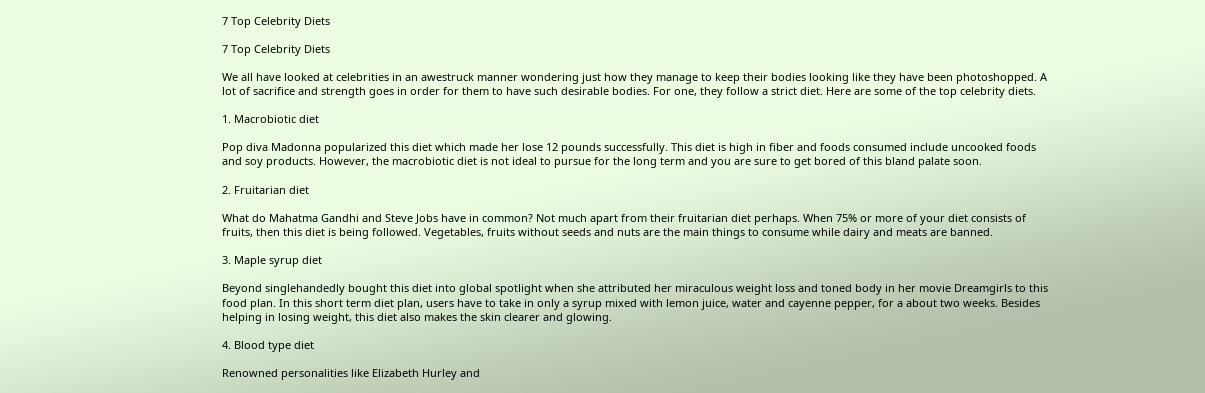7 Top Celebrity Diets

7 Top Celebrity Diets

We all have looked at celebrities in an awestruck manner wondering just how they manage to keep their bodies looking like they have been photoshopped. A lot of sacrifice and strength goes in order for them to have such desirable bodies. For one, they follow a strict diet. Here are some of the top celebrity diets.

1. Macrobiotic diet

Pop diva Madonna popularized this diet which made her lose 12 pounds successfully. This diet is high in fiber and foods consumed include uncooked foods and soy products. However, the macrobiotic diet is not ideal to pursue for the long term and you are sure to get bored of this bland palate soon.

2. Fruitarian diet

What do Mahatma Gandhi and Steve Jobs have in common? Not much apart from their fruitarian diet perhaps. When 75% or more of your diet consists of fruits, then this diet is being followed. Vegetables, fruits without seeds and nuts are the main things to consume while dairy and meats are banned.

3. Maple syrup diet

Beyond singlehandedly bought this diet into global spotlight when she attributed her miraculous weight loss and toned body in her movie Dreamgirls to this food plan. In this short term diet plan, users have to take in only a syrup mixed with lemon juice, water and cayenne pepper, for a about two weeks. Besides helping in losing weight, this diet also makes the skin clearer and glowing.

4. Blood type diet

Renowned personalities like Elizabeth Hurley and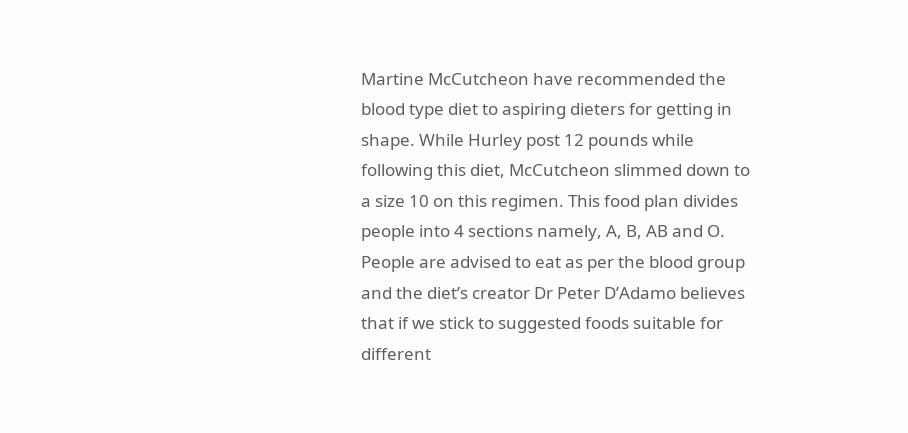Martine McCutcheon have recommended the blood type diet to aspiring dieters for getting in shape. While Hurley post 12 pounds while following this diet, McCutcheon slimmed down to a size 10 on this regimen. This food plan divides people into 4 sections namely, A, B, AB and O. People are advised to eat as per the blood group and the diet’s creator Dr Peter D’Adamo believes that if we stick to suggested foods suitable for different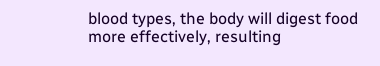blood types, the body will digest food more effectively, resulting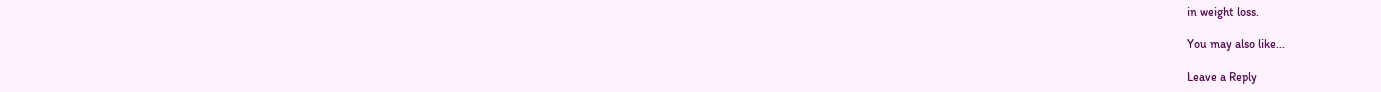in weight loss.

You may also like...

Leave a Reply